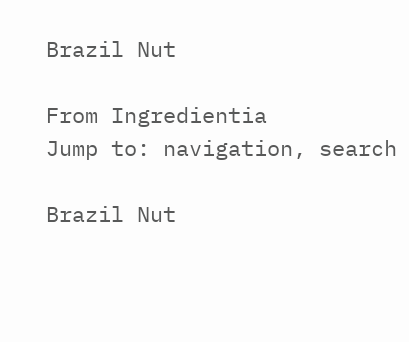Brazil Nut

From Ingredientia
Jump to: navigation, search

Brazil Nut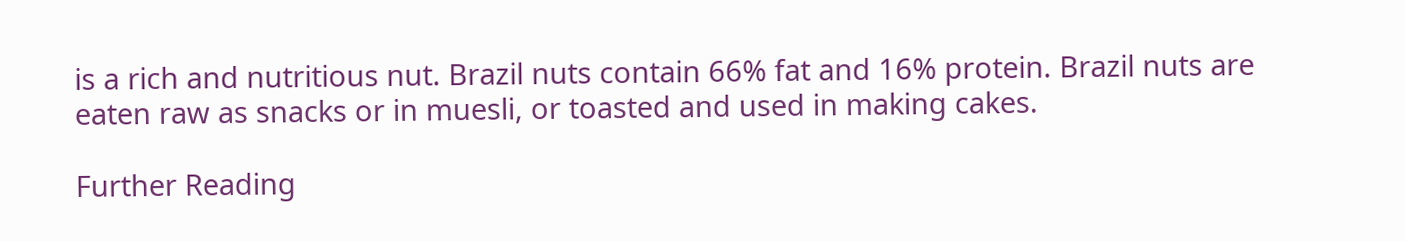is a rich and nutritious nut. Brazil nuts contain 66% fat and 16% protein. Brazil nuts are eaten raw as snacks or in muesli, or toasted and used in making cakes.

Further Reading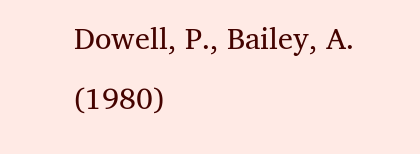Dowell, P., Bailey, A. (1980)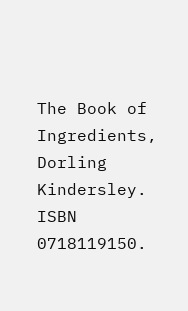The Book of Ingredients, Dorling Kindersley. ISBN 0718119150.